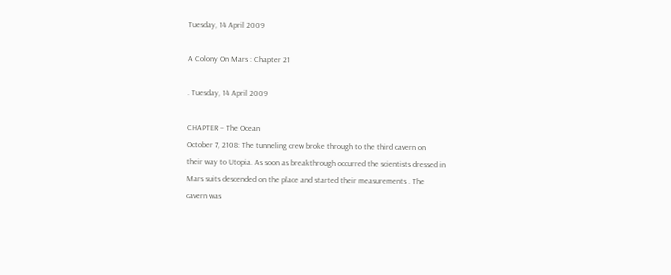Tuesday, 14 April 2009

A Colony On Mars : Chapter 21

. Tuesday, 14 April 2009

CHAPTER – The Ocean
October 7, 2108: The tunneling crew broke through to the third cavern on
their way to Utopia. As soon as breakthrough occurred the scientists dressed in
Mars suits descended on the place and started their measurements . The
cavern was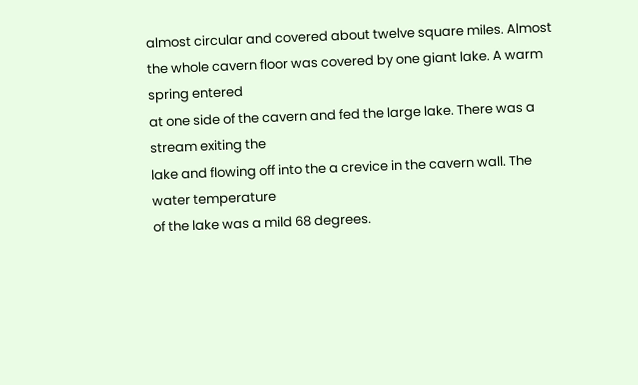almost circular and covered about twelve square miles. Almost
the whole cavern floor was covered by one giant lake. A warm spring entered
at one side of the cavern and fed the large lake. There was a stream exiting the
lake and flowing off into the a crevice in the cavern wall. The water temperature
of the lake was a mild 68 degrees.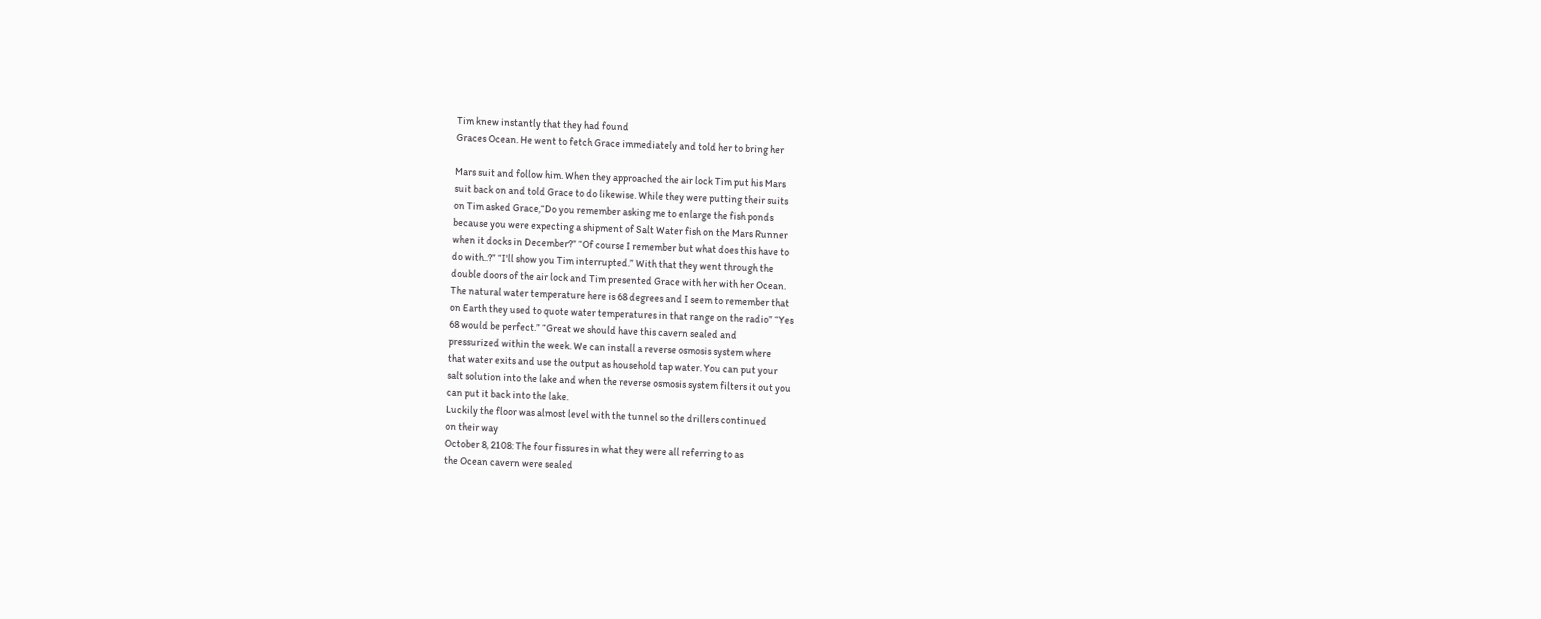Tim knew instantly that they had found
Graces Ocean. He went to fetch Grace immediately and told her to bring her

Mars suit and follow him. When they approached the air lock Tim put his Mars
suit back on and told Grace to do likewise. While they were putting their suits
on Tim asked Grace,“Do you remember asking me to enlarge the fish ponds
because you were expecting a shipment of Salt Water fish on the Mars Runner
when it docks in December?” “Of course I remember but what does this have to
do with..?” “I'll show you Tim interrupted.” With that they went through the
double doors of the air lock and Tim presented Grace with her with her Ocean.
The natural water temperature here is 68 degrees and I seem to remember that
on Earth they used to quote water temperatures in that range on the radio” “Yes
68 would be perfect.” “Great we should have this cavern sealed and
pressurized within the week. We can install a reverse osmosis system where
that water exits and use the output as household tap water. You can put your
salt solution into the lake and when the reverse osmosis system filters it out you
can put it back into the lake.
Luckily the floor was almost level with the tunnel so the drillers continued
on their way
October 8, 2108: The four fissures in what they were all referring to as
the Ocean cavern were sealed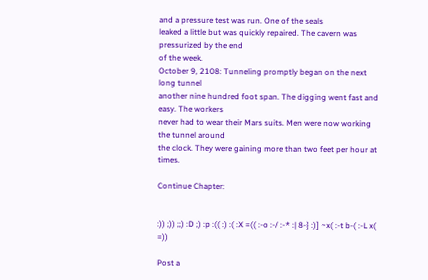and a pressure test was run. One of the seals
leaked a little but was quickly repaired. The cavern was pressurized by the end
of the week.
October 9, 2108: Tunneling promptly began on the next long tunnel
another nine hundred foot span. The digging went fast and easy. The workers
never had to wear their Mars suits. Men were now working the tunnel around
the clock. They were gaining more than two feet per hour at times.

Continue Chapter:


:)) ;)) ;;) :D ;) :p :(( :) :( :X =(( :-o :-/ :-* :| 8-} :)] ~x( :-t b-( :-L x( =))

Post a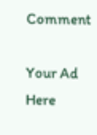Comment

Your Ad Here